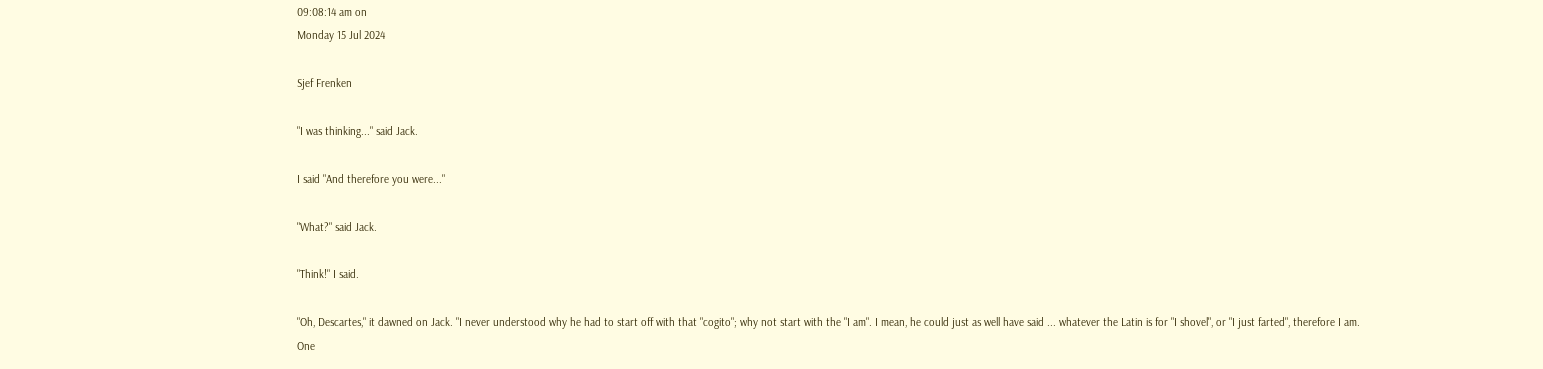09:08:14 am on
Monday 15 Jul 2024

Sjef Frenken

"I was thinking..." said Jack.

I said "And therefore you were..."

"What?" said Jack.

"Think!" I said.

"Oh, Descartes," it dawned on Jack. "I never understood why he had to start off with that "cogito"; why not start with the "I am". I mean, he could just as well have said ... whatever the Latin is for "I shovel", or "I just farted", therefore I am. One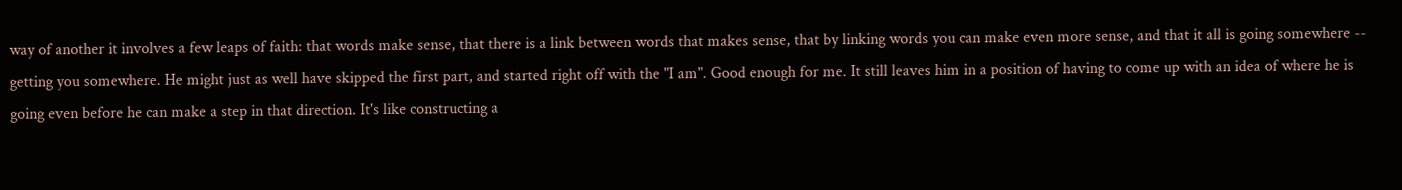way of another it involves a few leaps of faith: that words make sense, that there is a link between words that makes sense, that by linking words you can make even more sense, and that it all is going somewhere -- getting you somewhere. He might just as well have skipped the first part, and started right off with the "I am". Good enough for me. It still leaves him in a position of having to come up with an idea of where he is going even before he can make a step in that direction. It's like constructing a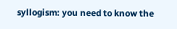syllogism: you need to know the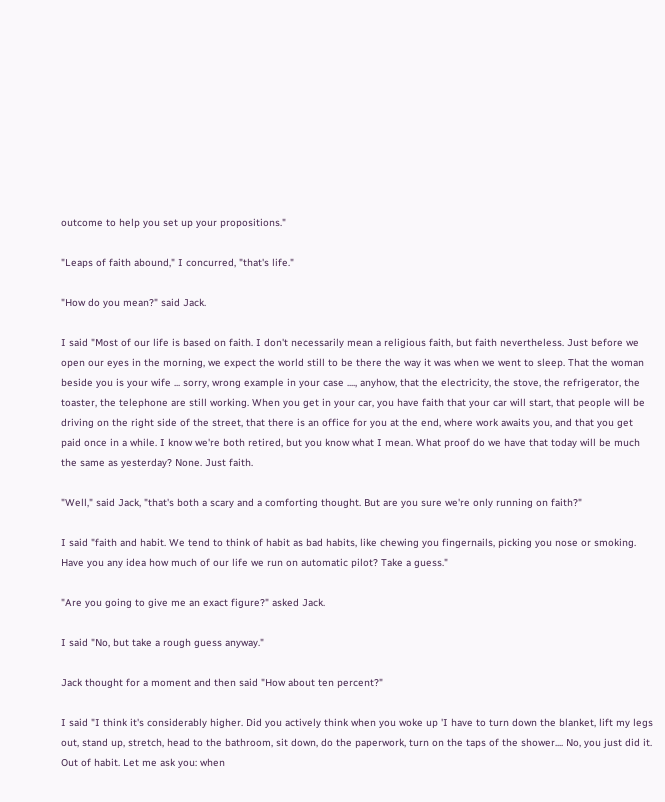outcome to help you set up your propositions."

"Leaps of faith abound," I concurred, "that's life."

"How do you mean?" said Jack.

I said "Most of our life is based on faith. I don't necessarily mean a religious faith, but faith nevertheless. Just before we open our eyes in the morning, we expect the world still to be there the way it was when we went to sleep. That the woman beside you is your wife ... sorry, wrong example in your case ...., anyhow, that the electricity, the stove, the refrigerator, the toaster, the telephone are still working. When you get in your car, you have faith that your car will start, that people will be driving on the right side of the street, that there is an office for you at the end, where work awaits you, and that you get paid once in a while. I know we're both retired, but you know what I mean. What proof do we have that today will be much the same as yesterday? None. Just faith.

"Well," said Jack, "that's both a scary and a comforting thought. But are you sure we're only running on faith?"

I said "faith and habit. We tend to think of habit as bad habits, like chewing you fingernails, picking you nose or smoking. Have you any idea how much of our life we run on automatic pilot? Take a guess."

"Are you going to give me an exact figure?" asked Jack.

I said "No, but take a rough guess anyway."

Jack thought for a moment and then said "How about ten percent?"

I said "I think it's considerably higher. Did you actively think when you woke up 'I have to turn down the blanket, lift my legs out, stand up, stretch, head to the bathroom, sit down, do the paperwork, turn on the taps of the shower.... No, you just did it. Out of habit. Let me ask you: when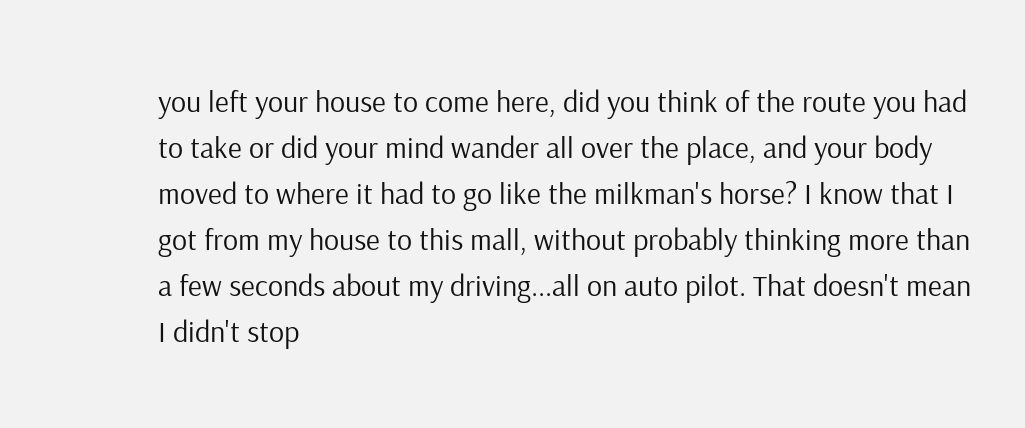you left your house to come here, did you think of the route you had to take or did your mind wander all over the place, and your body moved to where it had to go like the milkman's horse? I know that I got from my house to this mall, without probably thinking more than a few seconds about my driving...all on auto pilot. That doesn't mean I didn't stop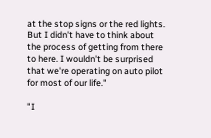at the stop signs or the red lights. But I didn't have to think about the process of getting from there to here. I wouldn't be surprised that we're operating on auto pilot for most of our life."

"I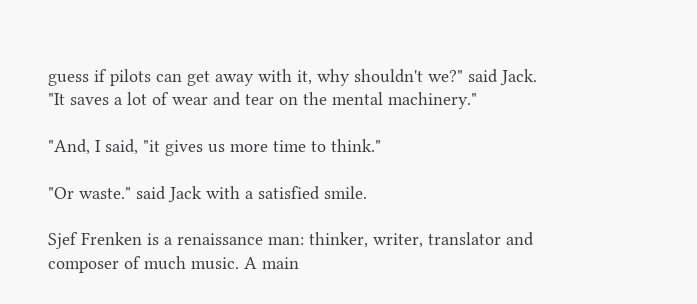guess if pilots can get away with it, why shouldn't we?" said Jack. "It saves a lot of wear and tear on the mental machinery."

"And, I said, "it gives us more time to think."

"Or waste." said Jack with a satisfied smile.

Sjef Frenken is a renaissance man: thinker, writer, translator and composer of much music. A main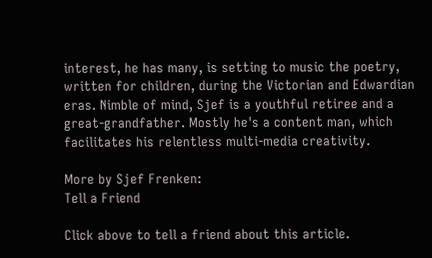interest, he has many, is setting to music the poetry, written for children, during the Victorian and Edwardian eras. Nimble of mind, Sjef is a youthful retiree and a great-grandfather. Mostly he's a content man, which facilitates his relentless multi-media creativity.

More by Sjef Frenken:
Tell a Friend

Click above to tell a friend about this article.